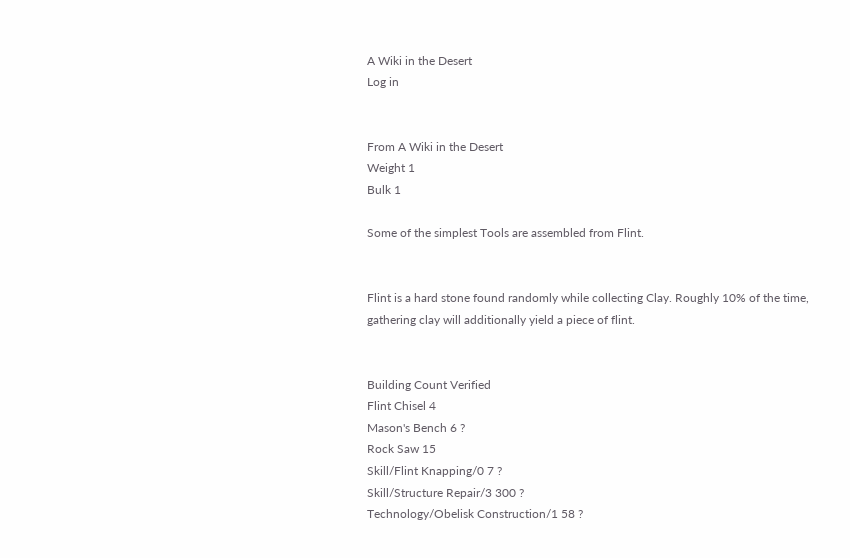A Wiki in the Desert
Log in


From A Wiki in the Desert
Weight 1
Bulk 1

Some of the simplest Tools are assembled from Flint.


Flint is a hard stone found randomly while collecting Clay. Roughly 10% of the time, gathering clay will additionally yield a piece of flint.


Building Count Verified
Flint Chisel 4
Mason's Bench 6 ?
Rock Saw 15
Skill/Flint Knapping/0 7 ?
Skill/Structure Repair/3 300 ?
Technology/Obelisk Construction/1 58 ?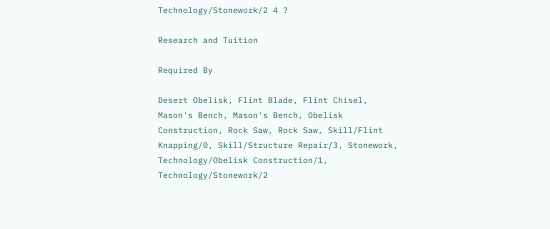Technology/Stonework/2 4 ?

Research and Tuition

Required By

Desert Obelisk, Flint Blade, Flint Chisel, Mason's Bench, Mason's Bench, Obelisk Construction, Rock Saw, Rock Saw, Skill/Flint Knapping/0, Skill/Structure Repair/3, Stonework, Technology/Obelisk Construction/1, Technology/Stonework/2